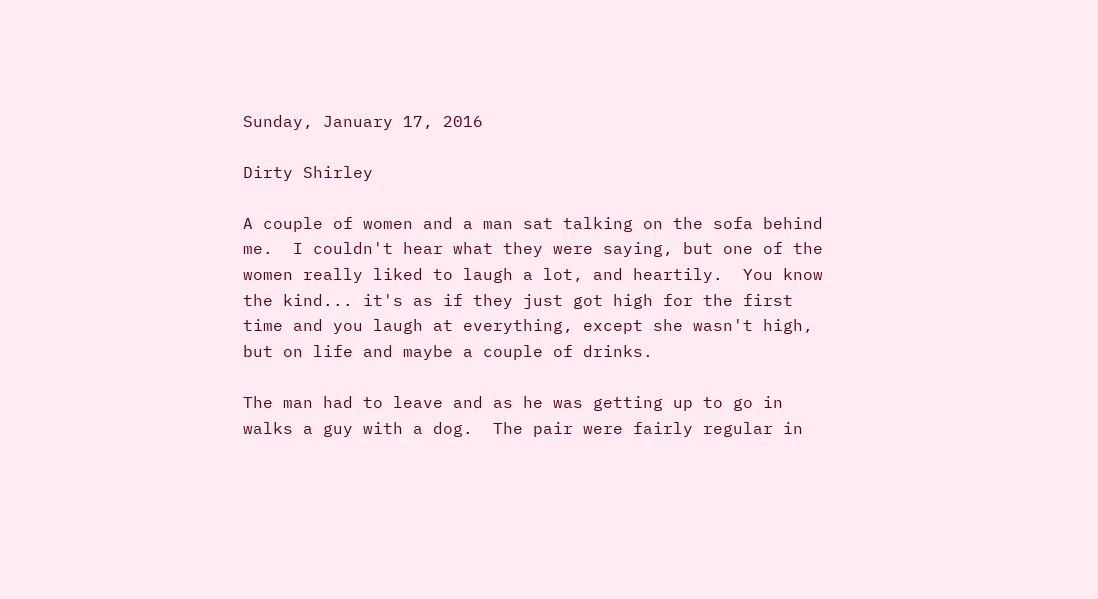Sunday, January 17, 2016

Dirty Shirley

A couple of women and a man sat talking on the sofa behind me.  I couldn't hear what they were saying, but one of the women really liked to laugh a lot, and heartily.  You know the kind... it's as if they just got high for the first time and you laugh at everything, except she wasn't high, but on life and maybe a couple of drinks.

The man had to leave and as he was getting up to go in walks a guy with a dog.  The pair were fairly regular in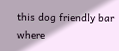this dog friendly bar where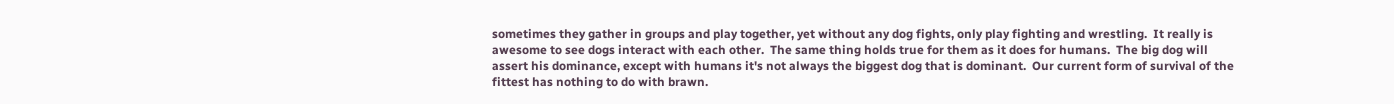sometimes they gather in groups and play together, yet without any dog fights, only play fighting and wrestling.  It really is awesome to see dogs interact with each other.  The same thing holds true for them as it does for humans.  The big dog will assert his dominance, except with humans it's not always the biggest dog that is dominant.  Our current form of survival of the fittest has nothing to do with brawn.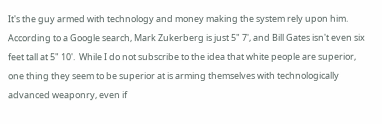It's the guy armed with technology and money making the system rely upon him.  According to a Google search, Mark Zukerberg is just 5" 7', and Bill Gates isn't even six feet tall at 5" 10'.  While I do not subscribe to the idea that white people are superior, one thing they seem to be superior at is arming themselves with technologically advanced weaponry, even if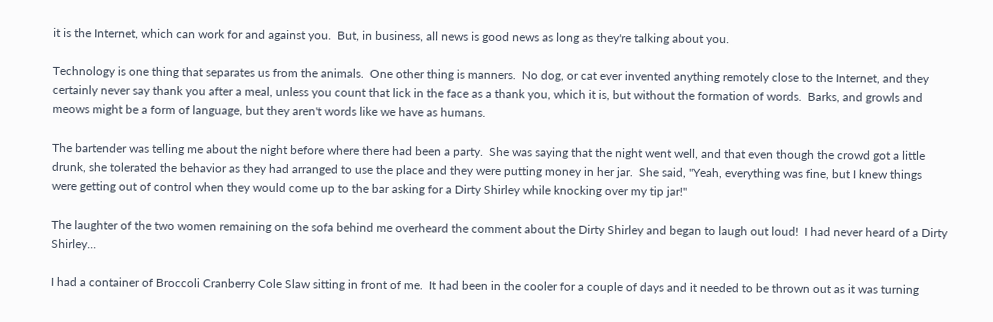it is the Internet, which can work for and against you.  But, in business, all news is good news as long as they're talking about you.

Technology is one thing that separates us from the animals.  One other thing is manners.  No dog, or cat ever invented anything remotely close to the Internet, and they certainly never say thank you after a meal, unless you count that lick in the face as a thank you, which it is, but without the formation of words.  Barks, and growls and meows might be a form of language, but they aren't words like we have as humans.

The bartender was telling me about the night before where there had been a party.  She was saying that the night went well, and that even though the crowd got a little drunk, she tolerated the behavior as they had arranged to use the place and they were putting money in her jar.  She said, "Yeah, everything was fine, but I knew things were getting out of control when they would come up to the bar asking for a Dirty Shirley while knocking over my tip jar!"

The laughter of the two women remaining on the sofa behind me overheard the comment about the Dirty Shirley and began to laugh out loud!  I had never heard of a Dirty Shirley...

I had a container of Broccoli Cranberry Cole Slaw sitting in front of me.  It had been in the cooler for a couple of days and it needed to be thrown out as it was turning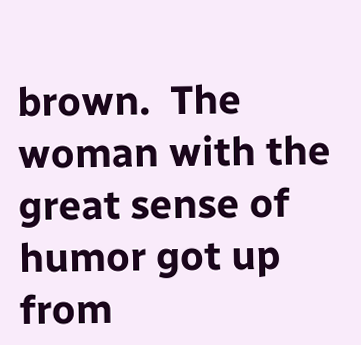brown.  The woman with the great sense of humor got up from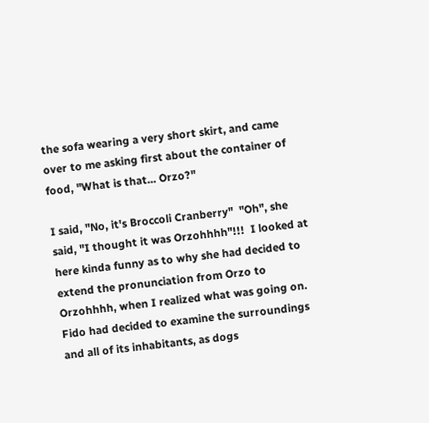the sofa wearing a very short skirt, and came over to me asking first about the container of food, "What is that... Orzo?"

I said, "No, it's Broccoli Cranberry"  "Oh", she said, "I thought it was Orzohhhh"!!!  I looked at here kinda funny as to why she had decided to extend the pronunciation from Orzo to Orzohhhh, when I realized what was going on.  Fido had decided to examine the surroundings and all of its inhabitants, as dogs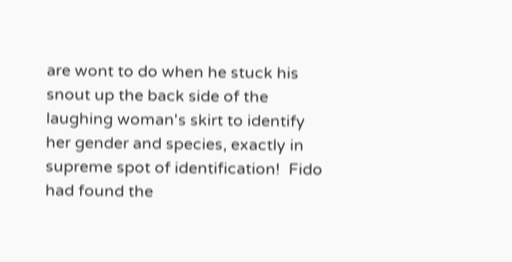are wont to do when he stuck his snout up the back side of the laughing woman's skirt to identify her gender and species, exactly in supreme spot of identification!  Fido had found the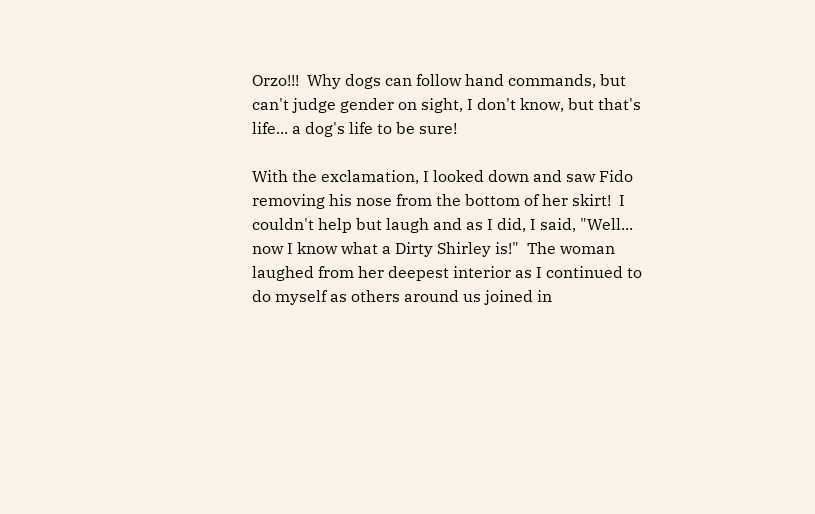Orzo!!!  Why dogs can follow hand commands, but can't judge gender on sight, I don't know, but that's life... a dog's life to be sure!

With the exclamation, I looked down and saw Fido removing his nose from the bottom of her skirt!  I couldn't help but laugh and as I did, I said, "Well... now I know what a Dirty Shirley is!"  The woman laughed from her deepest interior as I continued to do myself as others around us joined in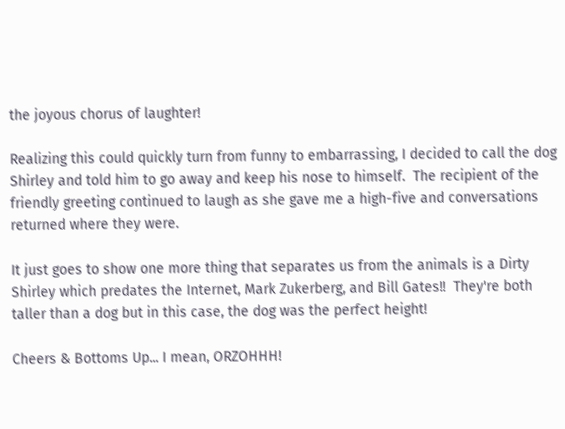the joyous chorus of laughter!

Realizing this could quickly turn from funny to embarrassing, I decided to call the dog Shirley and told him to go away and keep his nose to himself.  The recipient of the friendly greeting continued to laugh as she gave me a high-five and conversations returned where they were.

It just goes to show one more thing that separates us from the animals is a Dirty Shirley which predates the Internet, Mark Zukerberg, and Bill Gates!!  They're both taller than a dog but in this case, the dog was the perfect height!

Cheers & Bottoms Up... I mean, ORZOHHH!